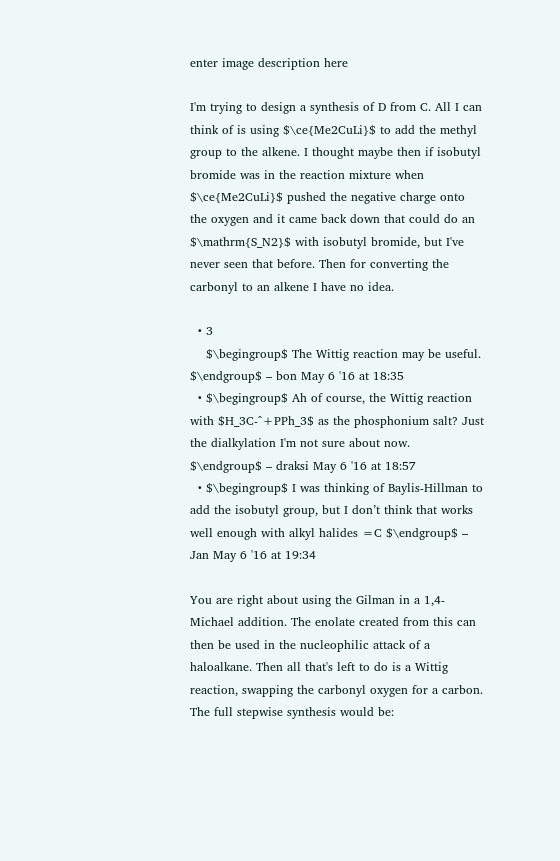enter image description here

I'm trying to design a synthesis of D from C. All I can think of is using $\ce{Me2CuLi}$ to add the methyl group to the alkene. I thought maybe then if isobutyl bromide was in the reaction mixture when $\ce{Me2CuLi}$ pushed the negative charge onto the oxygen and it came back down that could do an $\mathrm{S_N2}$ with isobutyl bromide, but I've never seen that before. Then for converting the carbonyl to an alkene I have no idea.

  • 3
    $\begingroup$ The Wittig reaction may be useful. $\endgroup$ – bon May 6 '16 at 18:35
  • $\begingroup$ Ah of course, the Wittig reaction with $H_3C-^+PPh_3$ as the phosphonium salt? Just the dialkylation I'm not sure about now. $\endgroup$ – draksi May 6 '16 at 18:57
  • $\begingroup$ I was thinking of Baylis-Hillman to add the isobutyl group, but I don’t think that works well enough with alkyl halides =C $\endgroup$ – Jan May 6 '16 at 19:34

You are right about using the Gilman in a 1,4-Michael addition. The enolate created from this can then be used in the nucleophilic attack of a haloalkane. Then all that's left to do is a Wittig reaction, swapping the carbonyl oxygen for a carbon. The full stepwise synthesis would be: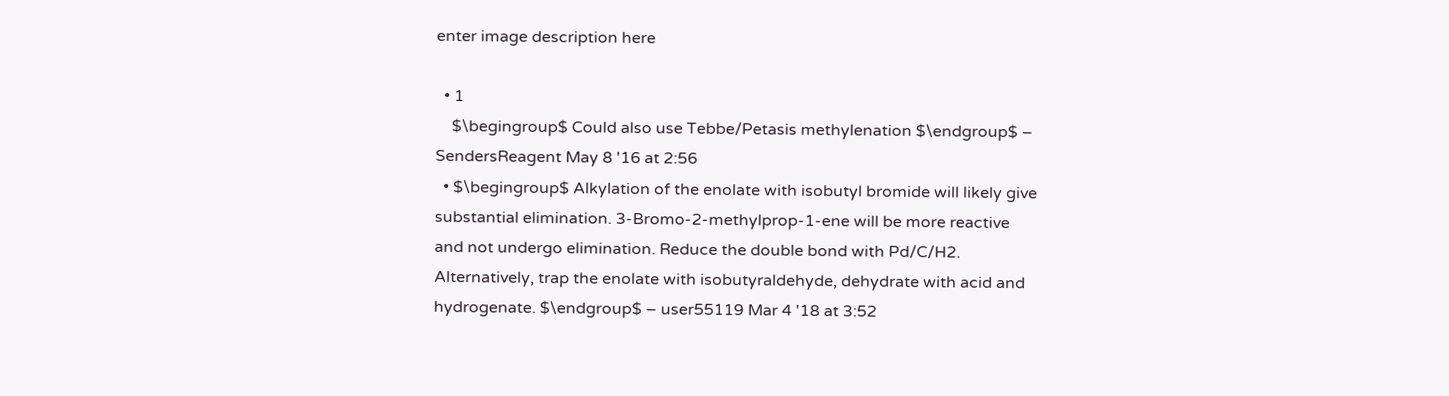enter image description here

  • 1
    $\begingroup$ Could also use Tebbe/Petasis methylenation $\endgroup$ – SendersReagent May 8 '16 at 2:56
  • $\begingroup$ Alkylation of the enolate with isobutyl bromide will likely give substantial elimination. 3-Bromo-2-methylprop-1-ene will be more reactive and not undergo elimination. Reduce the double bond with Pd/C/H2. Alternatively, trap the enolate with isobutyraldehyde, dehydrate with acid and hydrogenate. $\endgroup$ – user55119 Mar 4 '18 at 3:52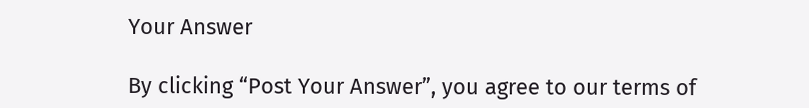Your Answer

By clicking “Post Your Answer”, you agree to our terms of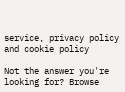service, privacy policy and cookie policy

Not the answer you're looking for? Browse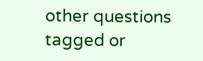other questions tagged or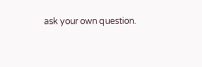ask your own question.